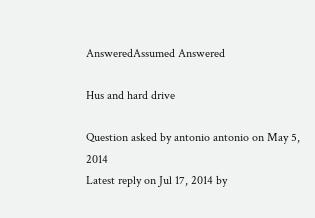AnsweredAssumed Answered

Hus and hard drive

Question asked by antonio antonio on May 5, 2014
Latest reply on Jul 17, 2014 by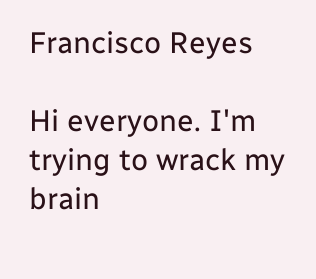Francisco Reyes

Hi everyone. I'm trying to wrack my brain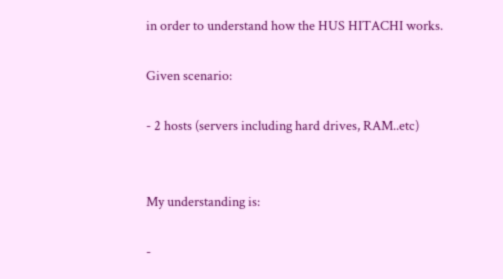in order to understand how the HUS HITACHI works.

Given scenario:

- 2 hosts (servers including hard drives, RAM..etc)


My understanding is:

-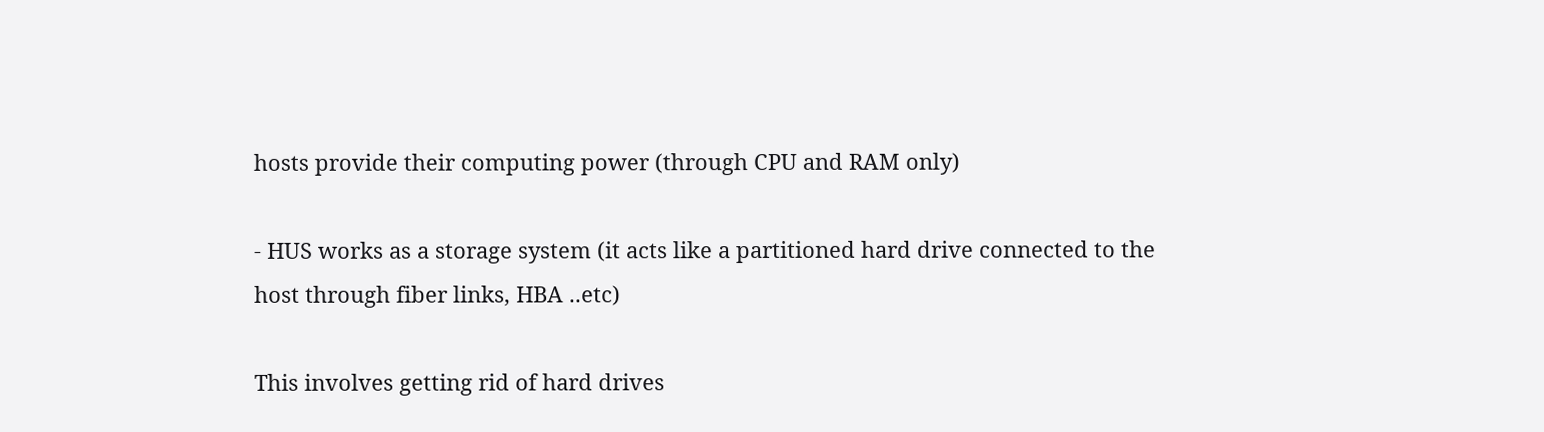hosts provide their computing power (through CPU and RAM only)

- HUS works as a storage system (it acts like a partitioned hard drive connected to the host through fiber links, HBA ..etc)

This involves getting rid of hard drives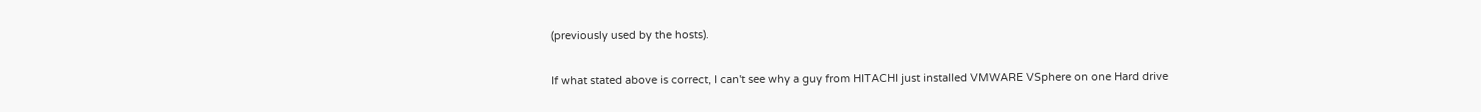(previously used by the hosts).

If what stated above is correct, I can't see why a guy from HITACHI just installed VMWARE VSphere on one Hard drive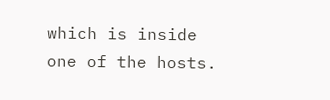which is inside one of the hosts.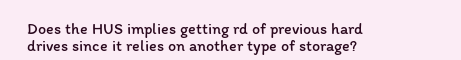Does the HUS implies getting rd of previous hard drives since it relies on another type of storage?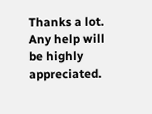Thanks a lot. Any help will be highly appreciated.